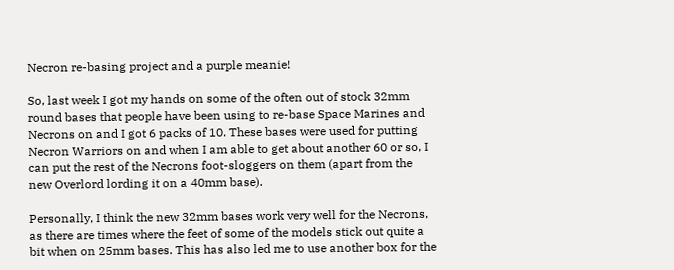Necron re-basing project and a purple meanie!

So, last week I got my hands on some of the often out of stock 32mm round bases that people have been using to re-base Space Marines and Necrons on and I got 6 packs of 10. These bases were used for putting Necron Warriors on and when I am able to get about another 60 or so, I can put the rest of the Necrons foot-sloggers on them (apart from the new Overlord lording it on a 40mm base).

Personally, I think the new 32mm bases work very well for the Necrons, as there are times where the feet of some of the models stick out quite a bit when on 25mm bases. This has also led me to use another box for the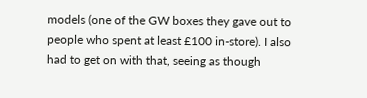models (one of the GW boxes they gave out to people who spent at least £100 in-store). I also had to get on with that, seeing as though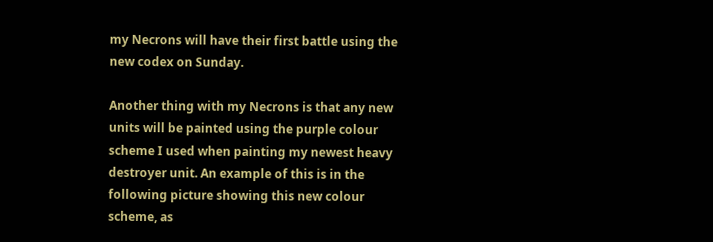my Necrons will have their first battle using the new codex on Sunday.

Another thing with my Necrons is that any new units will be painted using the purple colour scheme I used when painting my newest heavy destroyer unit. An example of this is in the following picture showing this new colour scheme, as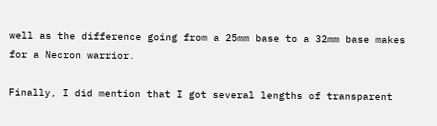well as the difference going from a 25mm base to a 32mm base makes for a Necron warrior.

Finally, I did mention that I got several lengths of transparent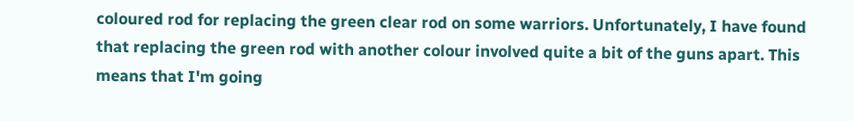coloured rod for replacing the green clear rod on some warriors. Unfortunately, I have found that replacing the green rod with another colour involved quite a bit of the guns apart. This means that I'm going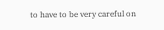to have to be very careful on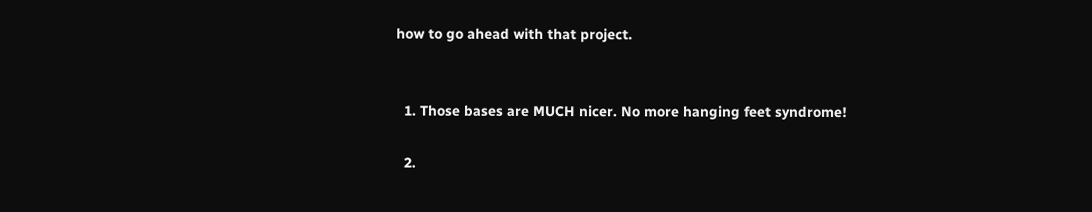how to go ahead with that project.


  1. Those bases are MUCH nicer. No more hanging feet syndrome!

  2.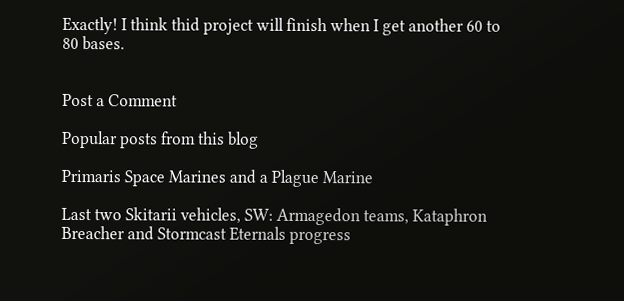Exactly! I think thid project will finish when I get another 60 to 80 bases.


Post a Comment

Popular posts from this blog

Primaris Space Marines and a Plague Marine

Last two Skitarii vehicles, SW: Armagedon teams, Kataphron Breacher and Stormcast Eternals progress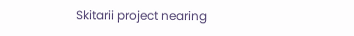Skitarii project nearing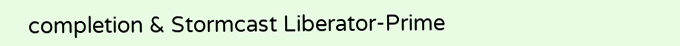completion & Stormcast Liberator-Prime